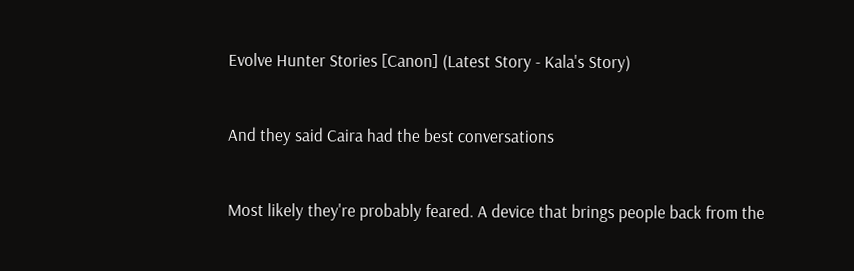Evolve Hunter Stories [Canon] (Latest Story - Kala's Story)


And they said Caira had the best conversations


Most likely they're probably feared. A device that brings people back from the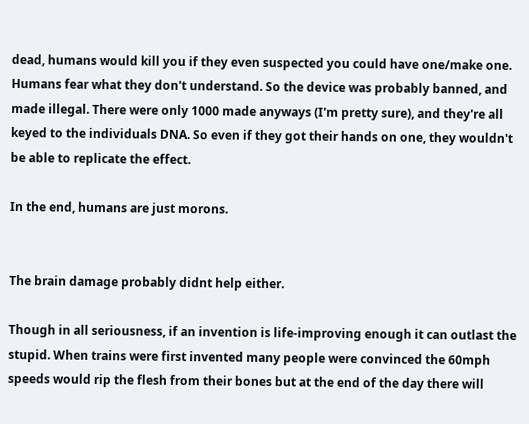dead, humans would kill you if they even suspected you could have one/make one. Humans fear what they don't understand. So the device was probably banned, and made illegal. There were only 1000 made anyways (I'm pretty sure), and they're all keyed to the individuals DNA. So even if they got their hands on one, they wouldn't be able to replicate the effect.

In the end, humans are just morons.


The brain damage probably didnt help either.

Though in all seriousness, if an invention is life-improving enough it can outlast the stupid. When trains were first invented many people were convinced the 60mph speeds would rip the flesh from their bones but at the end of the day there will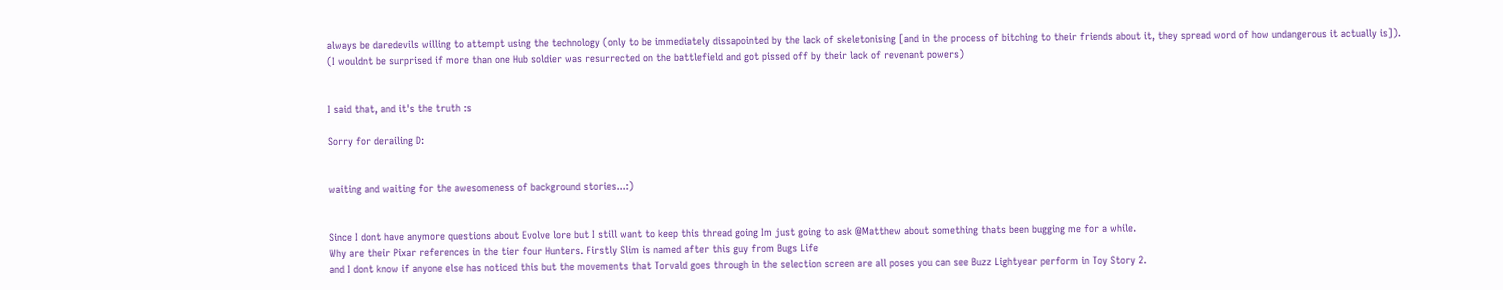always be daredevils willing to attempt using the technology (only to be immediately dissapointed by the lack of skeletonising [and in the process of bitching to their friends about it, they spread word of how undangerous it actually is]).
(I wouldnt be surprised if more than one Hub soldier was resurrected on the battlefield and got pissed off by their lack of revenant powers)


I said that, and it's the truth :s

Sorry for derailing D:


waiting and waiting for the awesomeness of background stories...:)


Since I dont have anymore questions about Evolve lore but I still want to keep this thread going Im just going to ask @Matthew about something thats been bugging me for a while.
Why are their Pixar references in the tier four Hunters. Firstly Slim is named after this guy from Bugs Life
and I dont know if anyone else has noticed this but the movements that Torvald goes through in the selection screen are all poses you can see Buzz Lightyear perform in Toy Story 2.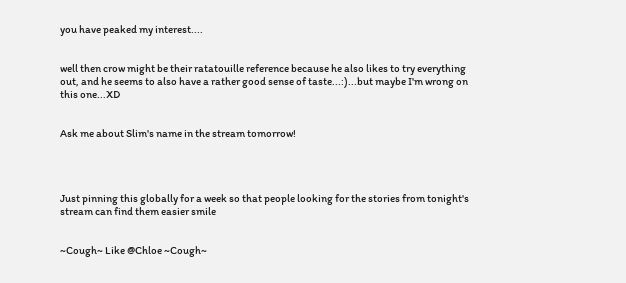you have peaked my interest....


well then crow might be their ratatouille reference because he also likes to try everything out, and he seems to also have a rather good sense of taste...:)...but maybe I'm wrong on this one...XD


Ask me about Slim's name in the stream tomorrow!




Just pinning this globally for a week so that people looking for the stories from tonight's stream can find them easier smile


~Cough~ Like @Chloe ~Cough~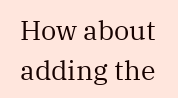How about adding the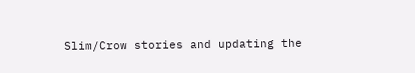Slim/Crow stories and updating the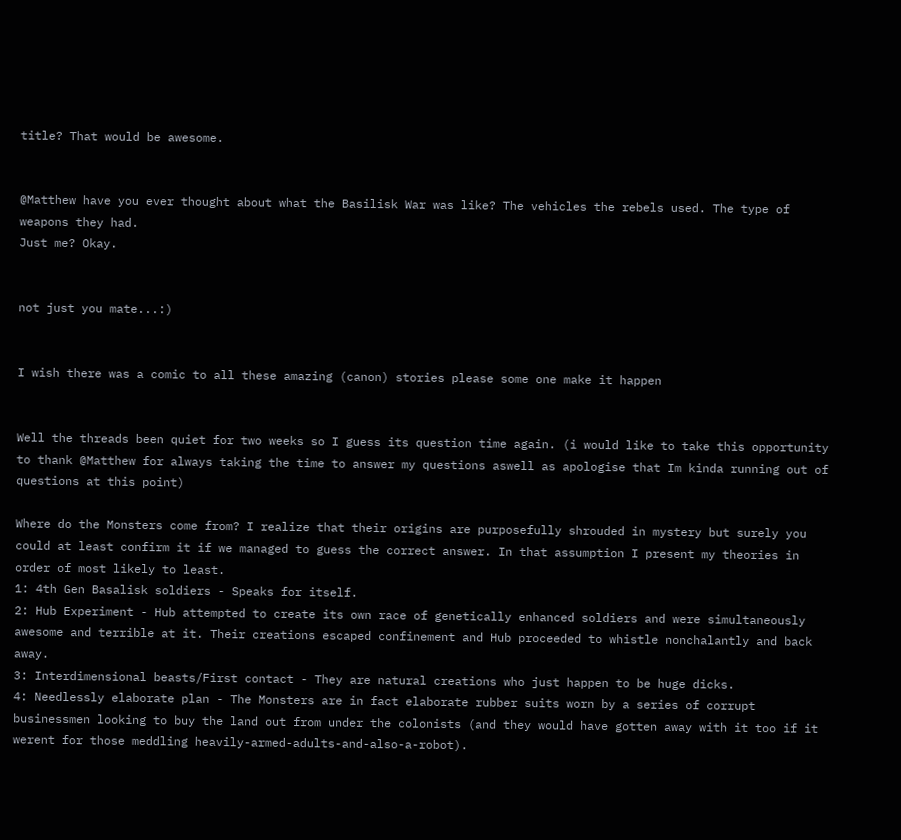title? That would be awesome.


@Matthew have you ever thought about what the Basilisk War was like? The vehicles the rebels used. The type of weapons they had.
Just me? Okay.


not just you mate...:)


I wish there was a comic to all these amazing (canon) stories please some one make it happen


Well the threads been quiet for two weeks so I guess its question time again. (i would like to take this opportunity to thank @Matthew for always taking the time to answer my questions aswell as apologise that Im kinda running out of questions at this point)

Where do the Monsters come from? I realize that their origins are purposefully shrouded in mystery but surely you could at least confirm it if we managed to guess the correct answer. In that assumption I present my theories in order of most likely to least.
1: 4th Gen Basalisk soldiers - Speaks for itself.
2: Hub Experiment - Hub attempted to create its own race of genetically enhanced soldiers and were simultaneously awesome and terrible at it. Their creations escaped confinement and Hub proceeded to whistle nonchalantly and back away.
3: Interdimensional beasts/First contact - They are natural creations who just happen to be huge dicks.
4: Needlessly elaborate plan - The Monsters are in fact elaborate rubber suits worn by a series of corrupt businessmen looking to buy the land out from under the colonists (and they would have gotten away with it too if it werent for those meddling heavily-armed-adults-and-also-a-robot).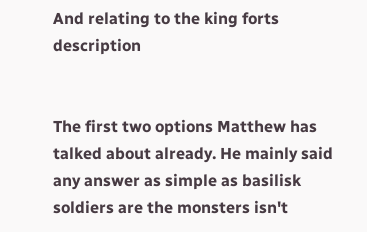And relating to the king forts description


The first two options Matthew has talked about already. He mainly said any answer as simple as basilisk soldiers are the monsters isn't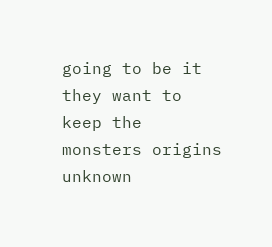going to be it they want to keep the monsters origins unknown